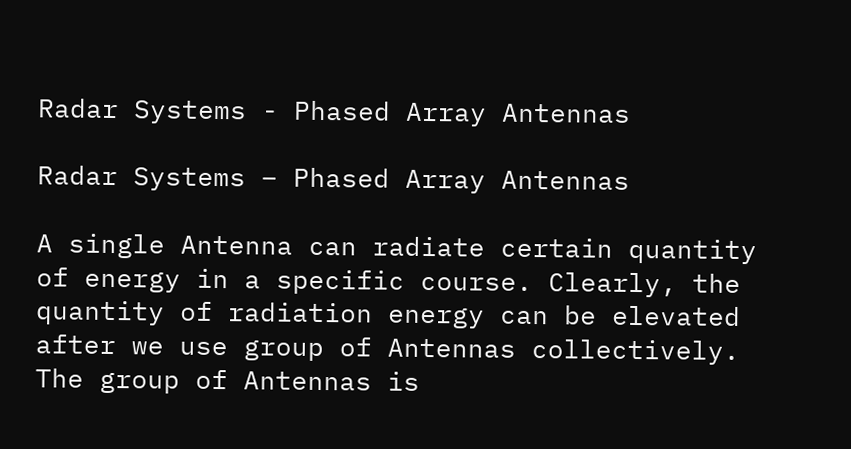Radar Systems - Phased Array Antennas

Radar Systems – Phased Array Antennas

A single Antenna can radiate certain quantity of energy in a specific course. Clearly, the quantity of radiation energy can be elevated after we use group of Antennas collectively. The group of Antennas is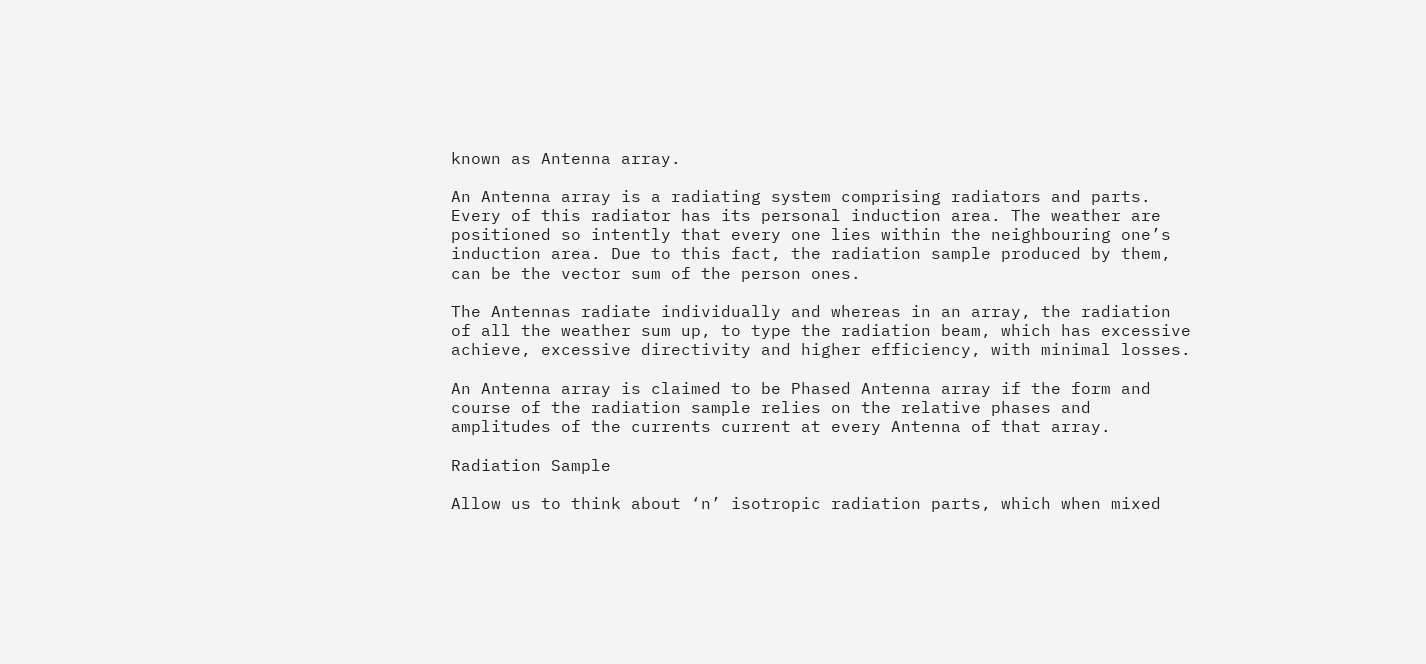known as Antenna array.

An Antenna array is a radiating system comprising radiators and parts. Every of this radiator has its personal induction area. The weather are positioned so intently that every one lies within the neighbouring one’s induction area. Due to this fact, the radiation sample produced by them, can be the vector sum of the person ones.

The Antennas radiate individually and whereas in an array, the radiation of all the weather sum up, to type the radiation beam, which has excessive achieve, excessive directivity and higher efficiency, with minimal losses.

An Antenna array is claimed to be Phased Antenna array if the form and course of the radiation sample relies on the relative phases and amplitudes of the currents current at every Antenna of that array.

Radiation Sample

Allow us to think about ‘n’ isotropic radiation parts, which when mixed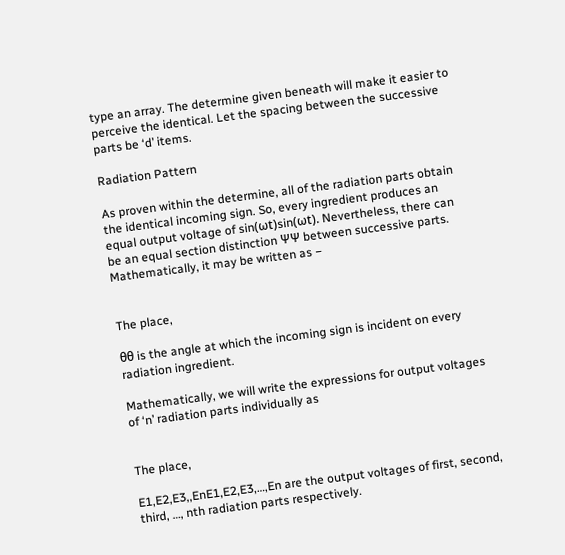type an array. The determine given beneath will make it easier to perceive the identical. Let the spacing between the successive parts be ‘d’ items.

Radiation Pattern

As proven within the determine, all of the radiation parts obtain the identical incoming sign. So, every ingredient produces an equal output voltage of sin(ωt)sin(ωt). Nevertheless, there can be an equal section distinction ΨΨ between successive parts. Mathematically, it may be written as −


The place,

θθ is the angle at which the incoming sign is incident on every radiation ingredient.

Mathematically, we will write the expressions for output voltages of ‘n’ radiation parts individually as


The place,

E1,E2,E3,,EnE1,E2,E3,…,En are the output voltages of first, second, third, …, nth radiation parts respectively.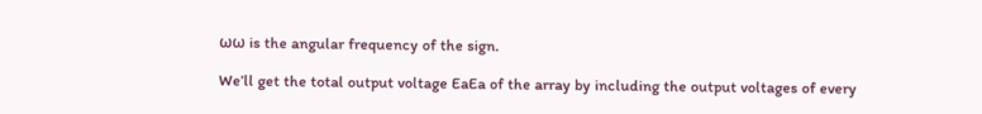ωω is the angular frequency of the sign.

We’ll get the total output voltage EaEa of the array by including the output voltages of every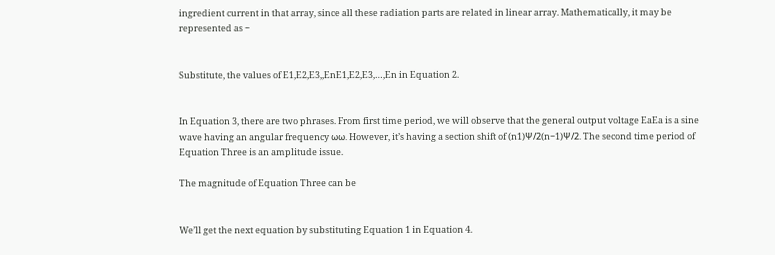ingredient current in that array, since all these radiation parts are related in linear array. Mathematically, it may be represented as −


Substitute, the values of E1,E2,E3,,EnE1,E2,E3,…,En in Equation 2.


In Equation 3, there are two phrases. From first time period, we will observe that the general output voltage EaEa is a sine wave having an angular frequency ωω. However, it’s having a section shift of (n1)Ψ/2(n−1)Ψ/2. The second time period of Equation Three is an amplitude issue.

The magnitude of Equation Three can be


We’ll get the next equation by substituting Equation 1 in Equation 4.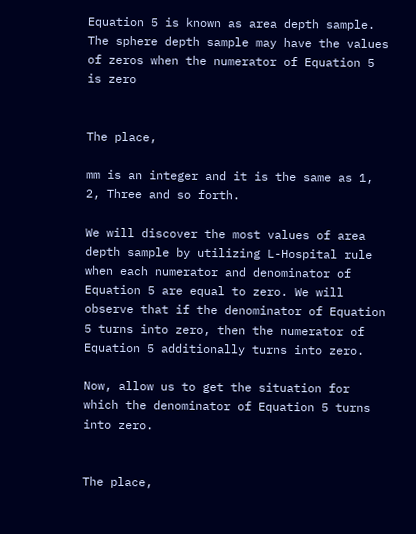Equation 5 is known as area depth sample. The sphere depth sample may have the values of zeros when the numerator of Equation 5 is zero


The place,

mm is an integer and it is the same as 1, 2, Three and so forth.

We will discover the most values of area depth sample by utilizing L-Hospital rule when each numerator and denominator of Equation 5 are equal to zero. We will observe that if the denominator of Equation 5 turns into zero, then the numerator of Equation 5 additionally turns into zero.

Now, allow us to get the situation for which the denominator of Equation 5 turns into zero.


The place,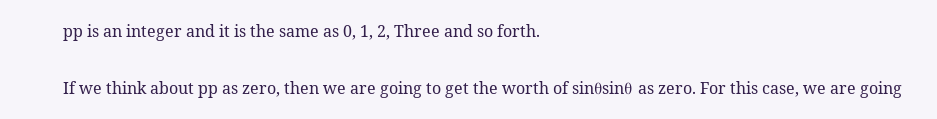pp is an integer and it is the same as 0, 1, 2, Three and so forth.

If we think about pp as zero, then we are going to get the worth of sinθsinθ as zero. For this case, we are going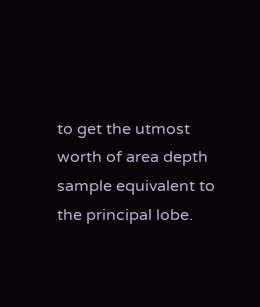to get the utmost worth of area depth sample equivalent to the principal lobe.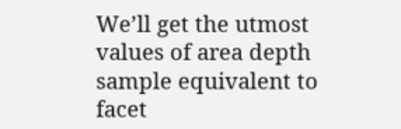We’ll get the utmost values of area depth sample equivalent to facet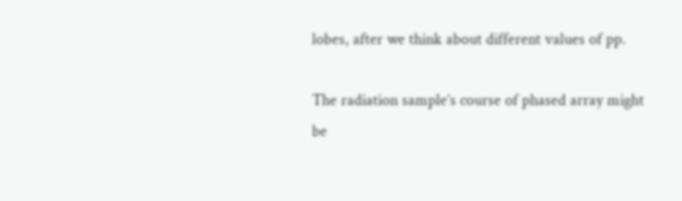lobes, after we think about different values of pp.

The radiation sample’s course of phased array might be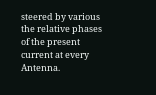steered by various the relative phases of the present current at every Antenna.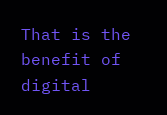That is the benefit of digital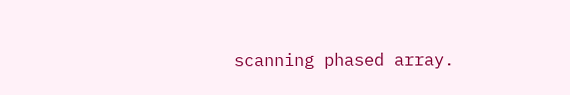scanning phased array.